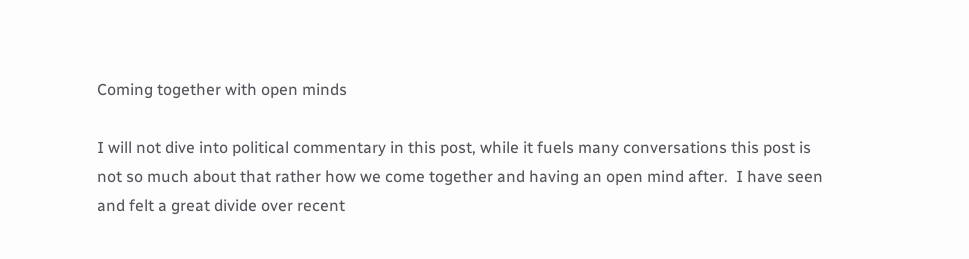Coming together with open minds

I will not dive into political commentary in this post, while it fuels many conversations this post is not so much about that rather how we come together and having an open mind after.  I have seen and felt a great divide over recent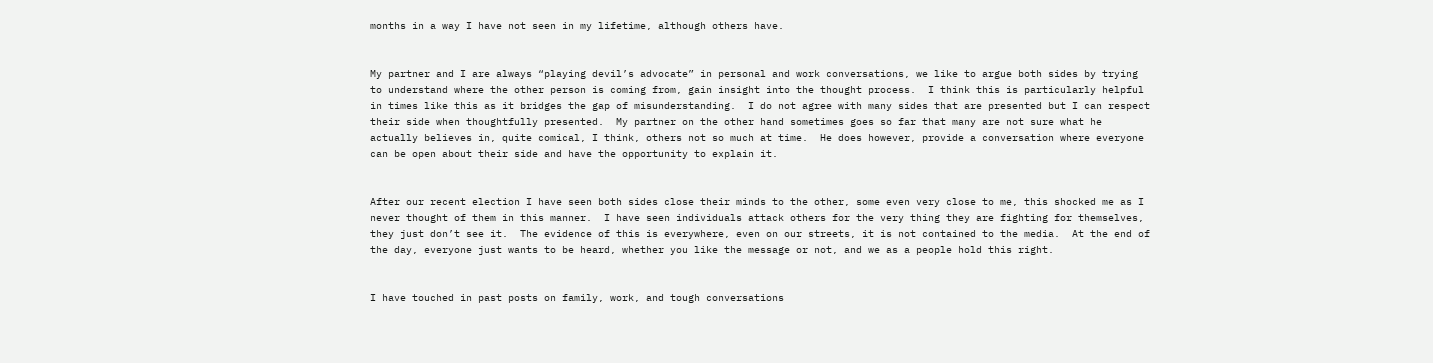months in a way I have not seen in my lifetime, although others have.


My partner and I are always “playing devil’s advocate” in personal and work conversations, we like to argue both sides by trying to understand where the other person is coming from, gain insight into the thought process.  I think this is particularly helpful in times like this as it bridges the gap of misunderstanding.  I do not agree with many sides that are presented but I can respect their side when thoughtfully presented.  My partner on the other hand sometimes goes so far that many are not sure what he actually believes in, quite comical, I think, others not so much at time.  He does however, provide a conversation where everyone can be open about their side and have the opportunity to explain it.


After our recent election I have seen both sides close their minds to the other, some even very close to me, this shocked me as I never thought of them in this manner.  I have seen individuals attack others for the very thing they are fighting for themselves, they just don’t see it.  The evidence of this is everywhere, even on our streets, it is not contained to the media.  At the end of the day, everyone just wants to be heard, whether you like the message or not, and we as a people hold this right.


I have touched in past posts on family, work, and tough conversations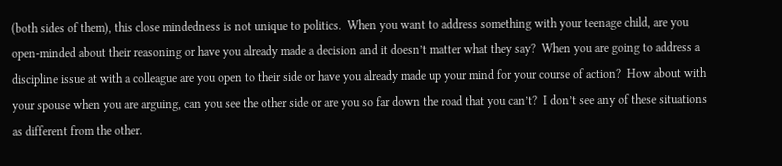(both sides of them), this close mindedness is not unique to politics.  When you want to address something with your teenage child, are you open-minded about their reasoning or have you already made a decision and it doesn’t matter what they say?  When you are going to address a discipline issue at with a colleague are you open to their side or have you already made up your mind for your course of action?  How about with your spouse when you are arguing, can you see the other side or are you so far down the road that you can’t?  I don’t see any of these situations as different from the other.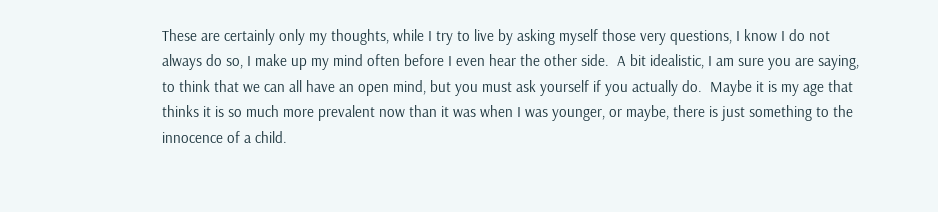These are certainly only my thoughts, while I try to live by asking myself those very questions, I know I do not always do so, I make up my mind often before I even hear the other side.  A bit idealistic, I am sure you are saying, to think that we can all have an open mind, but you must ask yourself if you actually do.  Maybe it is my age that thinks it is so much more prevalent now than it was when I was younger, or maybe, there is just something to the innocence of a child.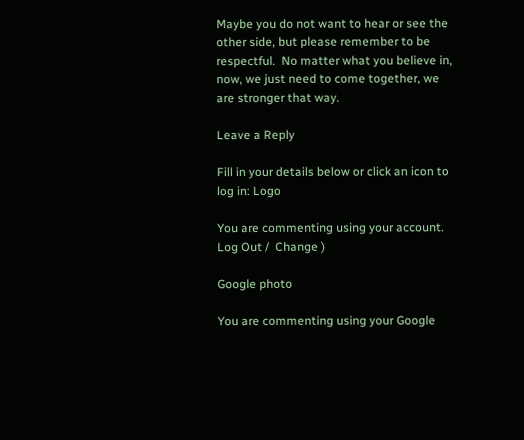Maybe you do not want to hear or see the other side, but please remember to be respectful.  No matter what you believe in, now, we just need to come together, we are stronger that way.

Leave a Reply

Fill in your details below or click an icon to log in: Logo

You are commenting using your account. Log Out /  Change )

Google photo

You are commenting using your Google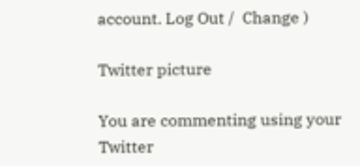account. Log Out /  Change )

Twitter picture

You are commenting using your Twitter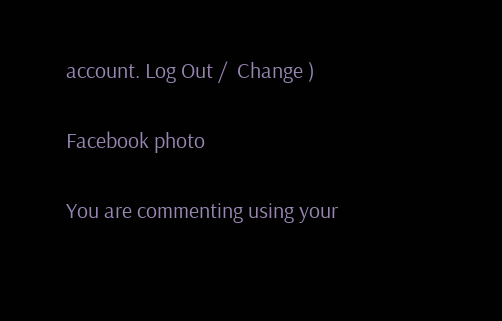account. Log Out /  Change )

Facebook photo

You are commenting using your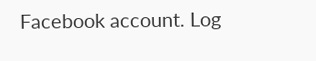Facebook account. Log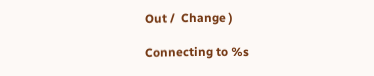Out /  Change )

Connecting to %s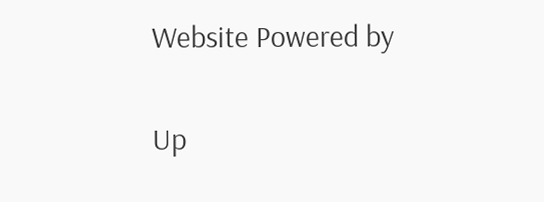Website Powered by

Up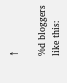↑

%d bloggers like this: